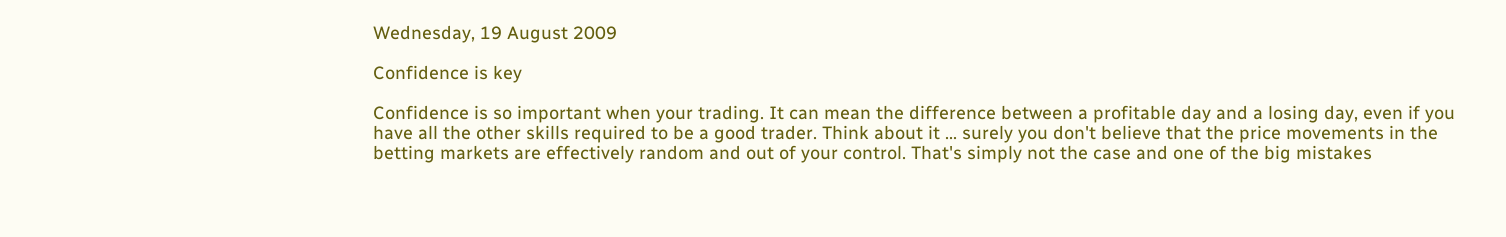Wednesday, 19 August 2009

Confidence is key

Confidence is so important when your trading. It can mean the difference between a profitable day and a losing day, even if you have all the other skills required to be a good trader. Think about it ... surely you don't believe that the price movements in the betting markets are effectively random and out of your control. That's simply not the case and one of the big mistakes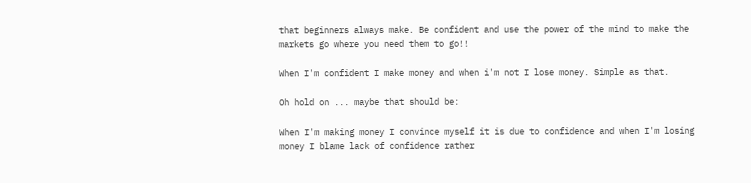that beginners always make. Be confident and use the power of the mind to make the markets go where you need them to go!!

When I'm confident I make money and when i'm not I lose money. Simple as that.

Oh hold on ... maybe that should be:

When I'm making money I convince myself it is due to confidence and when I'm losing money I blame lack of confidence rather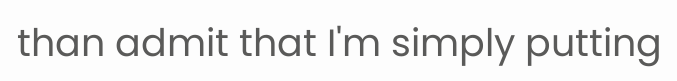than admit that I'm simply putting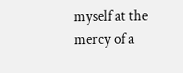myself at the mercy of a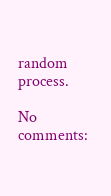random process.

No comments: